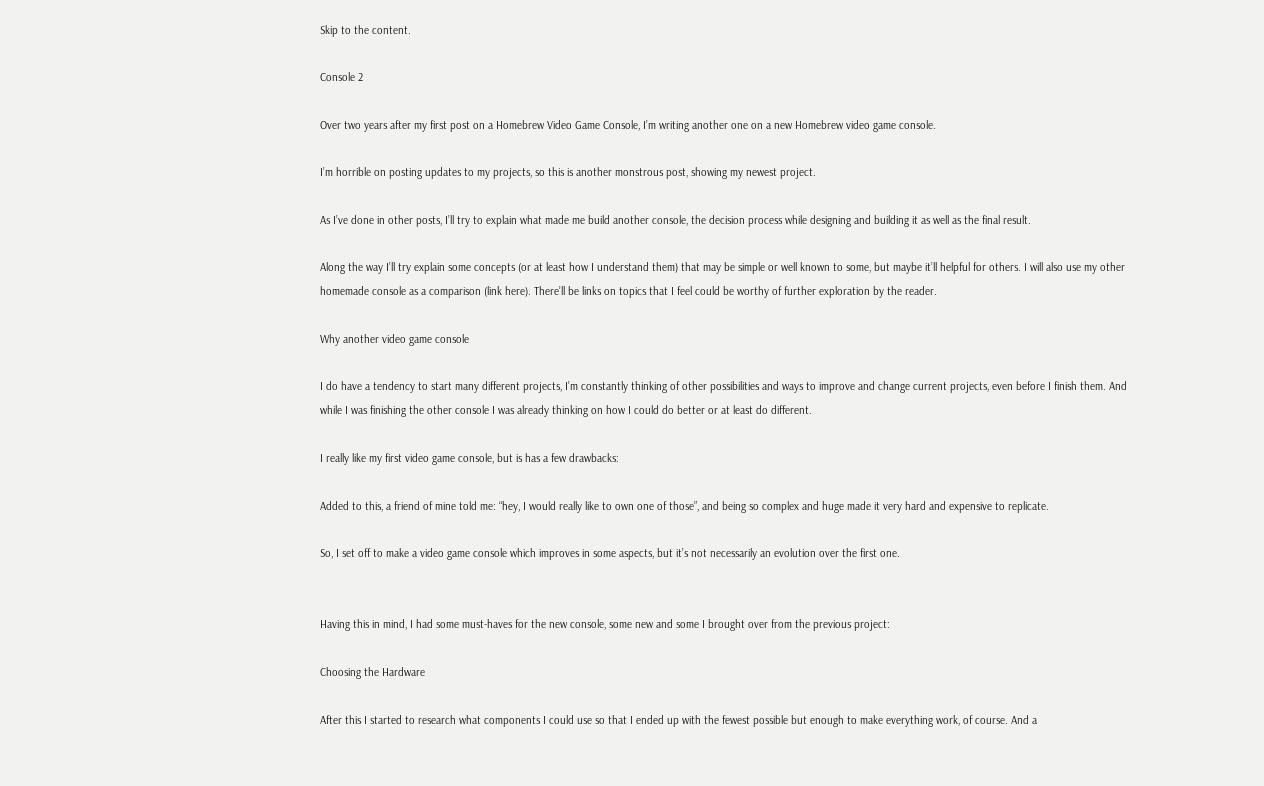Skip to the content.

Console 2

Over two years after my first post on a Homebrew Video Game Console, I’m writing another one on a new Homebrew video game console.

I’m horrible on posting updates to my projects, so this is another monstrous post, showing my newest project.

As I’ve done in other posts, I’ll try to explain what made me build another console, the decision process while designing and building it as well as the final result.

Along the way I’ll try explain some concepts (or at least how I understand them) that may be simple or well known to some, but maybe it’ll helpful for others. I will also use my other homemade console as a comparison (link here). There’ll be links on topics that I feel could be worthy of further exploration by the reader.

Why another video game console

I do have a tendency to start many different projects, I’m constantly thinking of other possibilities and ways to improve and change current projects, even before I finish them. And while I was finishing the other console I was already thinking on how I could do better or at least do different.

I really like my first video game console, but is has a few drawbacks:

Added to this, a friend of mine told me: “hey, I would really like to own one of those”, and being so complex and huge made it very hard and expensive to replicate.

So, I set off to make a video game console which improves in some aspects, but it’s not necessarily an evolution over the first one.


Having this in mind, I had some must-haves for the new console, some new and some I brought over from the previous project:

Choosing the Hardware

After this I started to research what components I could use so that I ended up with the fewest possible but enough to make everything work, of course. And a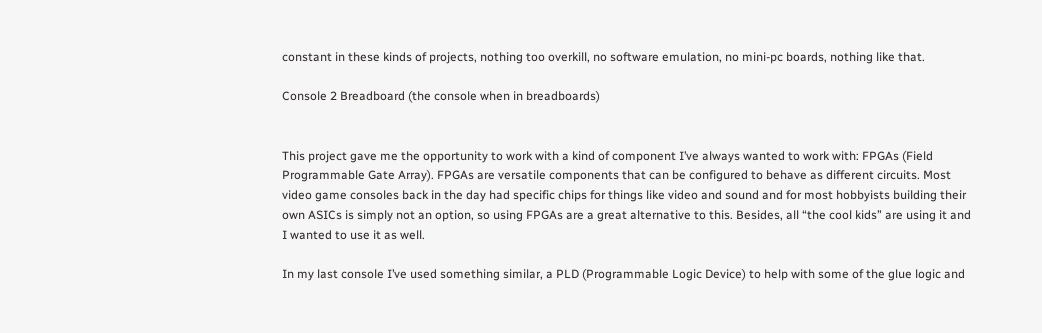constant in these kinds of projects, nothing too overkill, no software emulation, no mini-pc boards, nothing like that.

Console 2 Breadboard (the console when in breadboards)


This project gave me the opportunity to work with a kind of component I’ve always wanted to work with: FPGAs (Field Programmable Gate Array). FPGAs are versatile components that can be configured to behave as different circuits. Most video game consoles back in the day had specific chips for things like video and sound and for most hobbyists building their own ASICs is simply not an option, so using FPGAs are a great alternative to this. Besides, all “the cool kids” are using it and I wanted to use it as well.

In my last console I’ve used something similar, a PLD (Programmable Logic Device) to help with some of the glue logic and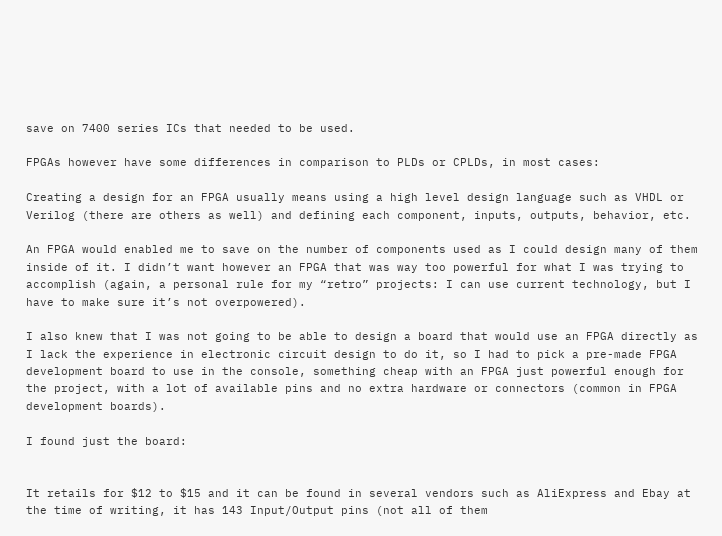save on 7400 series ICs that needed to be used.

FPGAs however have some differences in comparison to PLDs or CPLDs, in most cases:

Creating a design for an FPGA usually means using a high level design language such as VHDL or Verilog (there are others as well) and defining each component, inputs, outputs, behavior, etc.

An FPGA would enabled me to save on the number of components used as I could design many of them inside of it. I didn’t want however an FPGA that was way too powerful for what I was trying to accomplish (again, a personal rule for my “retro” projects: I can use current technology, but I have to make sure it’s not overpowered).

I also knew that I was not going to be able to design a board that would use an FPGA directly as I lack the experience in electronic circuit design to do it, so I had to pick a pre-made FPGA development board to use in the console, something cheap with an FPGA just powerful enough for the project, with a lot of available pins and no extra hardware or connectors (common in FPGA development boards).

I found just the board:


It retails for $12 to $15 and it can be found in several vendors such as AliExpress and Ebay at the time of writing, it has 143 Input/Output pins (not all of them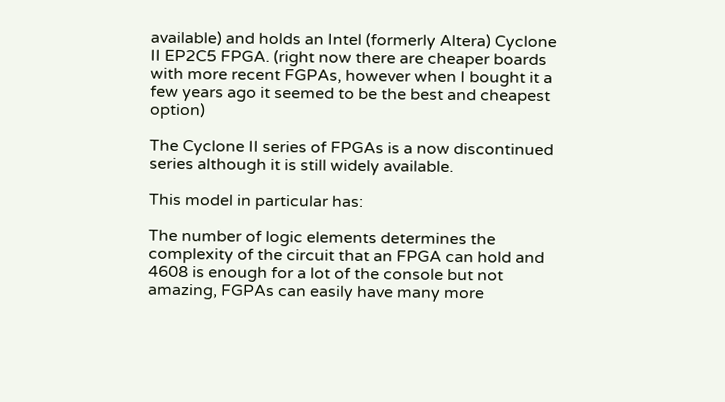available) and holds an Intel (formerly Altera) Cyclone II EP2C5 FPGA. (right now there are cheaper boards with more recent FGPAs, however when I bought it a few years ago it seemed to be the best and cheapest option)

The Cyclone II series of FPGAs is a now discontinued series although it is still widely available.

This model in particular has:

The number of logic elements determines the complexity of the circuit that an FPGA can hold and 4608 is enough for a lot of the console but not amazing, FGPAs can easily have many more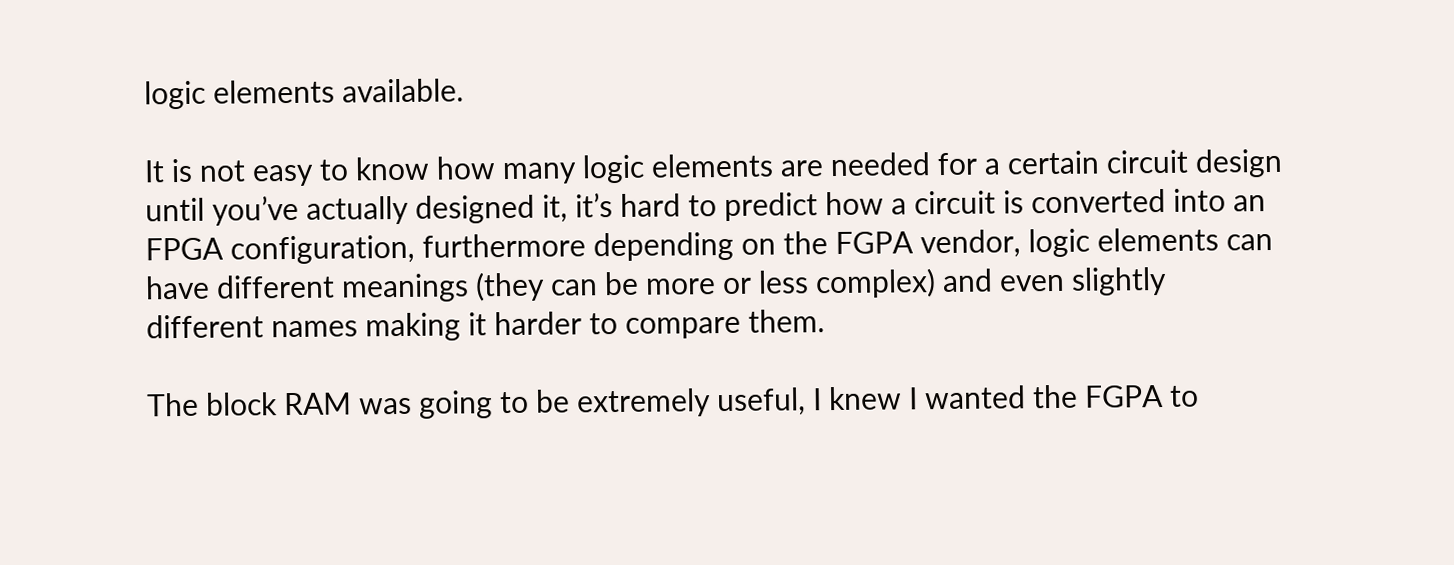logic elements available.

It is not easy to know how many logic elements are needed for a certain circuit design until you’ve actually designed it, it’s hard to predict how a circuit is converted into an FPGA configuration, furthermore depending on the FGPA vendor, logic elements can have different meanings (they can be more or less complex) and even slightly different names making it harder to compare them.

The block RAM was going to be extremely useful, I knew I wanted the FGPA to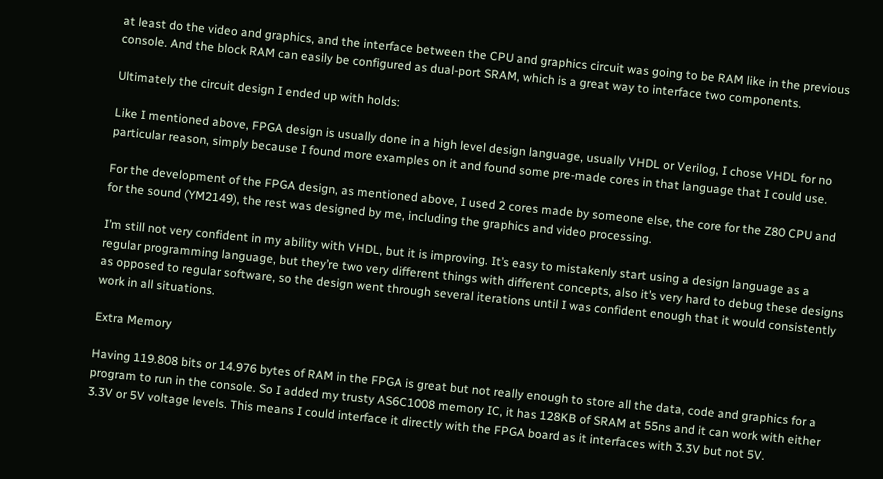at least do the video and graphics, and the interface between the CPU and graphics circuit was going to be RAM like in the previous console. And the block RAM can easily be configured as dual-port SRAM, which is a great way to interface two components.

Ultimately the circuit design I ended up with holds:

Like I mentioned above, FPGA design is usually done in a high level design language, usually VHDL or Verilog, I chose VHDL for no particular reason, simply because I found more examples on it and found some pre-made cores in that language that I could use.

For the development of the FPGA design, as mentioned above, I used 2 cores made by someone else, the core for the Z80 CPU and for the sound (YM2149), the rest was designed by me, including the graphics and video processing.

I’m still not very confident in my ability with VHDL, but it is improving. It’s easy to mistakenly start using a design language as a regular programming language, but they’re two very different things with different concepts, also it’s very hard to debug these designs as opposed to regular software, so the design went through several iterations until I was confident enough that it would consistently work in all situations.

Extra Memory

Having 119.808 bits or 14.976 bytes of RAM in the FPGA is great but not really enough to store all the data, code and graphics for a program to run in the console. So I added my trusty AS6C1008 memory IC, it has 128KB of SRAM at 55ns and it can work with either 3.3V or 5V voltage levels. This means I could interface it directly with the FPGA board as it interfaces with 3.3V but not 5V.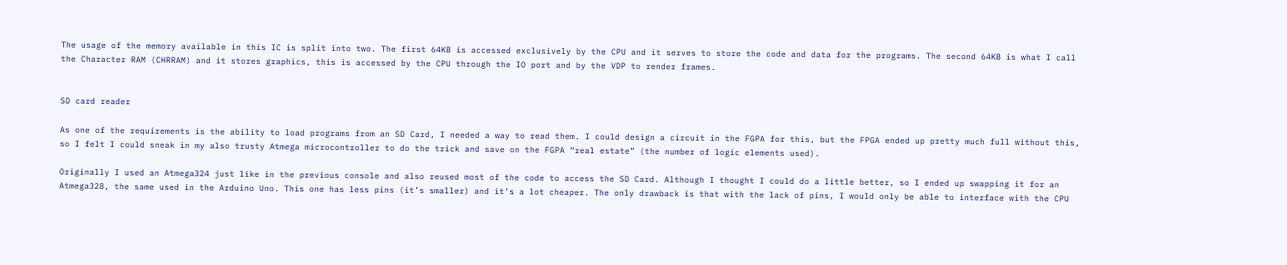The usage of the memory available in this IC is split into two. The first 64KB is accessed exclusively by the CPU and it serves to store the code and data for the programs. The second 64KB is what I call the Character RAM (CHRRAM) and it stores graphics, this is accessed by the CPU through the IO port and by the VDP to render frames.


SD card reader

As one of the requirements is the ability to load programs from an SD Card, I needed a way to read them. I could design a circuit in the FGPA for this, but the FPGA ended up pretty much full without this, so I felt I could sneak in my also trusty Atmega microcontroller to do the trick and save on the FGPA “real estate” (the number of logic elements used).

Originally I used an Atmega324 just like in the previous console and also reused most of the code to access the SD Card. Although I thought I could do a little better, so I ended up swapping it for an Atmega328, the same used in the Arduino Uno. This one has less pins (it’s smaller) and it’s a lot cheaper. The only drawback is that with the lack of pins, I would only be able to interface with the CPU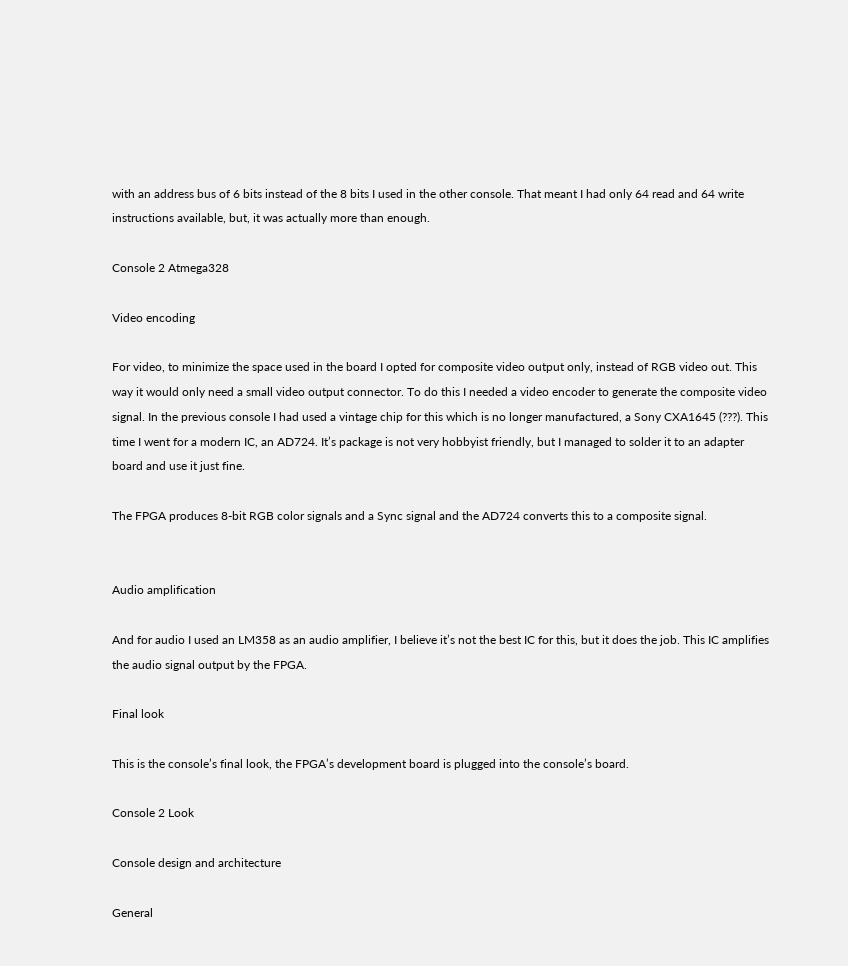with an address bus of 6 bits instead of the 8 bits I used in the other console. That meant I had only 64 read and 64 write instructions available, but, it was actually more than enough.

Console 2 Atmega328

Video encoding

For video, to minimize the space used in the board I opted for composite video output only, instead of RGB video out. This way it would only need a small video output connector. To do this I needed a video encoder to generate the composite video signal. In the previous console I had used a vintage chip for this which is no longer manufactured, a Sony CXA1645 (???). This time I went for a modern IC, an AD724. It’s package is not very hobbyist friendly, but I managed to solder it to an adapter board and use it just fine.

The FPGA produces 8-bit RGB color signals and a Sync signal and the AD724 converts this to a composite signal.


Audio amplification

And for audio I used an LM358 as an audio amplifier, I believe it’s not the best IC for this, but it does the job. This IC amplifies the audio signal output by the FPGA.

Final look

This is the console’s final look, the FPGA’s development board is plugged into the console’s board.

Console 2 Look

Console design and architecture

General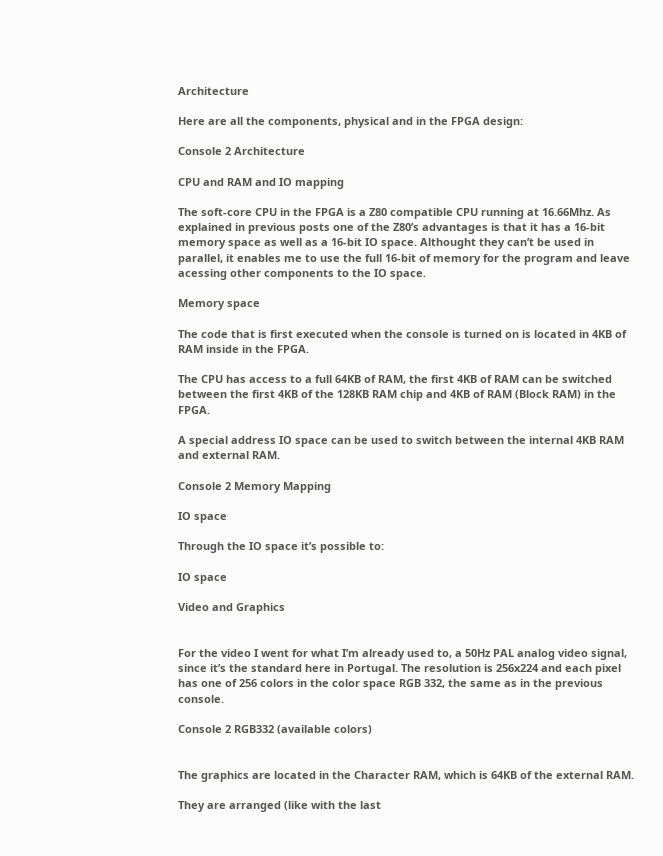Architecture

Here are all the components, physical and in the FPGA design:

Console 2 Architecture

CPU and RAM and IO mapping

The soft-core CPU in the FPGA is a Z80 compatible CPU running at 16.66Mhz. As explained in previous posts one of the Z80’s advantages is that it has a 16-bit memory space as well as a 16-bit IO space. Althought they can’t be used in parallel, it enables me to use the full 16-bit of memory for the program and leave acessing other components to the IO space.

Memory space

The code that is first executed when the console is turned on is located in 4KB of RAM inside in the FPGA.

The CPU has access to a full 64KB of RAM, the first 4KB of RAM can be switched between the first 4KB of the 128KB RAM chip and 4KB of RAM (Block RAM) in the FPGA.

A special address IO space can be used to switch between the internal 4KB RAM and external RAM.

Console 2 Memory Mapping

IO space

Through the IO space it’s possible to:

IO space

Video and Graphics


For the video I went for what I’m already used to, a 50Hz PAL analog video signal, since it’s the standard here in Portugal. The resolution is 256x224 and each pixel has one of 256 colors in the color space RGB 332, the same as in the previous console.

Console 2 RGB332 (available colors)


The graphics are located in the Character RAM, which is 64KB of the external RAM.

They are arranged (like with the last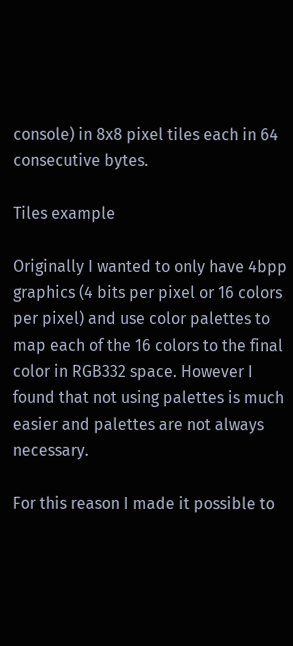console) in 8x8 pixel tiles each in 64 consecutive bytes.

Tiles example

Originally I wanted to only have 4bpp graphics (4 bits per pixel or 16 colors per pixel) and use color palettes to map each of the 16 colors to the final color in RGB332 space. However I found that not using palettes is much easier and palettes are not always necessary.

For this reason I made it possible to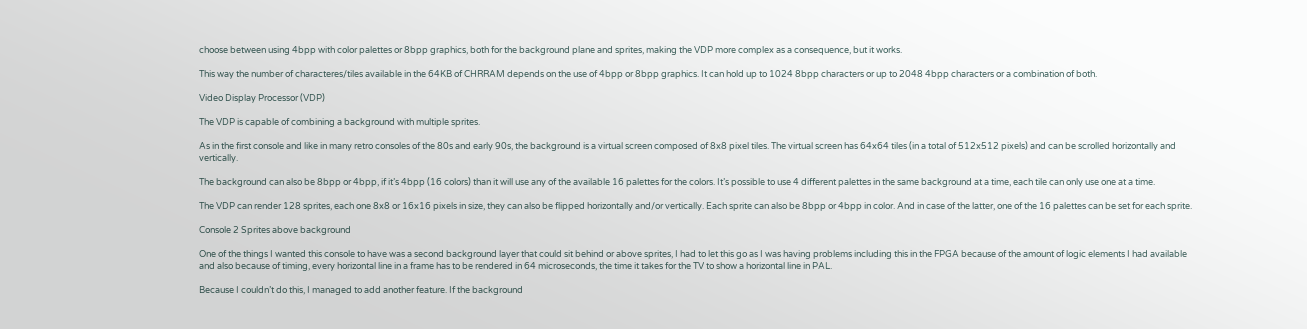choose between using 4bpp with color palettes or 8bpp graphics, both for the background plane and sprites, making the VDP more complex as a consequence, but it works.

This way the number of characteres/tiles available in the 64KB of CHRRAM depends on the use of 4bpp or 8bpp graphics. It can hold up to 1024 8bpp characters or up to 2048 4bpp characters or a combination of both.

Video Display Processor (VDP)

The VDP is capable of combining a background with multiple sprites.

As in the first console and like in many retro consoles of the 80s and early 90s, the background is a virtual screen composed of 8x8 pixel tiles. The virtual screen has 64x64 tiles (in a total of 512x512 pixels) and can be scrolled horizontally and vertically.

The background can also be 8bpp or 4bpp, if it’s 4bpp (16 colors) than it will use any of the available 16 palettes for the colors. It’s possible to use 4 different palettes in the same background at a time, each tile can only use one at a time.

The VDP can render 128 sprites, each one 8x8 or 16x16 pixels in size, they can also be flipped horizontally and/or vertically. Each sprite can also be 8bpp or 4bpp in color. And in case of the latter, one of the 16 palettes can be set for each sprite.

Console 2 Sprites above background

One of the things I wanted this console to have was a second background layer that could sit behind or above sprites, I had to let this go as I was having problems including this in the FPGA because of the amount of logic elements I had available and also because of timing, every horizontal line in a frame has to be rendered in 64 microseconds, the time it takes for the TV to show a horizontal line in PAL.

Because I couldn’t do this, I managed to add another feature. If the background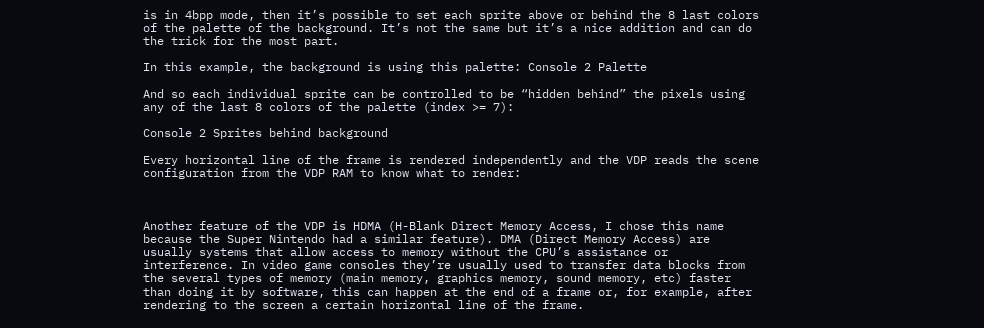is in 4bpp mode, then it’s possible to set each sprite above or behind the 8 last colors of the palette of the background. It’s not the same but it’s a nice addition and can do the trick for the most part.

In this example, the background is using this palette: Console 2 Palette

And so each individual sprite can be controlled to be “hidden behind” the pixels using any of the last 8 colors of the palette (index >= 7):

Console 2 Sprites behind background

Every horizontal line of the frame is rendered independently and the VDP reads the scene configuration from the VDP RAM to know what to render:



Another feature of the VDP is HDMA (H-Blank Direct Memory Access, I chose this name because the Super Nintendo had a similar feature). DMA (Direct Memory Access) are usually systems that allow access to memory without the CPU’s assistance or interference. In video game consoles they’re usually used to transfer data blocks from the several types of memory (main memory, graphics memory, sound memory, etc) faster than doing it by software, this can happen at the end of a frame or, for example, after rendering to the screen a certain horizontal line of the frame.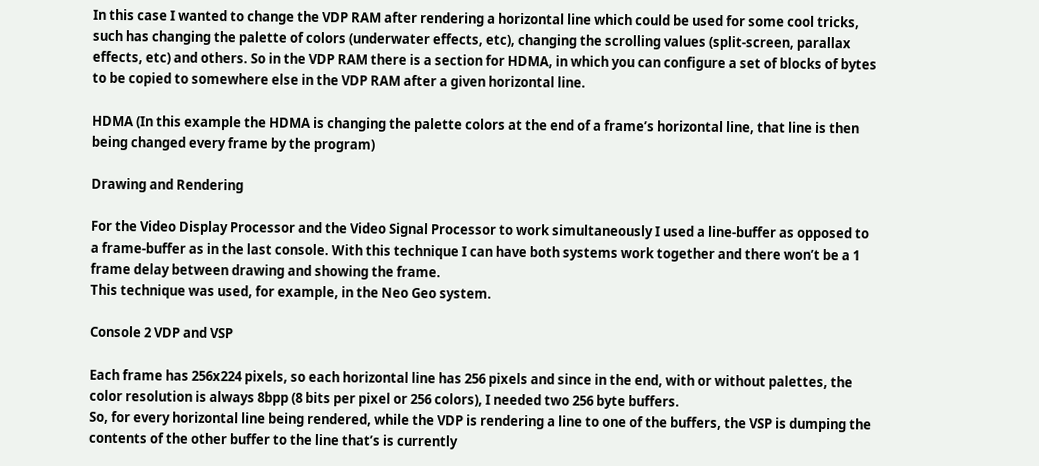In this case I wanted to change the VDP RAM after rendering a horizontal line which could be used for some cool tricks, such has changing the palette of colors (underwater effects, etc), changing the scrolling values (split-screen, parallax effects, etc) and others. So in the VDP RAM there is a section for HDMA, in which you can configure a set of blocks of bytes to be copied to somewhere else in the VDP RAM after a given horizontal line.

HDMA (In this example the HDMA is changing the palette colors at the end of a frame’s horizontal line, that line is then being changed every frame by the program)

Drawing and Rendering

For the Video Display Processor and the Video Signal Processor to work simultaneously I used a line-buffer as opposed to a frame-buffer as in the last console. With this technique I can have both systems work together and there won’t be a 1 frame delay between drawing and showing the frame.
This technique was used, for example, in the Neo Geo system.

Console 2 VDP and VSP

Each frame has 256x224 pixels, so each horizontal line has 256 pixels and since in the end, with or without palettes, the color resolution is always 8bpp (8 bits per pixel or 256 colors), I needed two 256 byte buffers.
So, for every horizontal line being rendered, while the VDP is rendering a line to one of the buffers, the VSP is dumping the contents of the other buffer to the line that’s is currently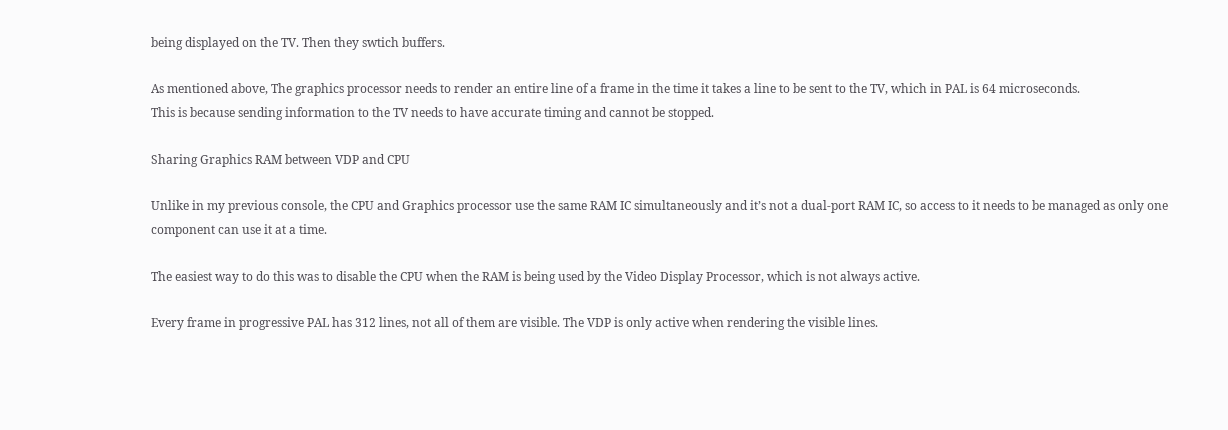being displayed on the TV. Then they swtich buffers.

As mentioned above, The graphics processor needs to render an entire line of a frame in the time it takes a line to be sent to the TV, which in PAL is 64 microseconds.
This is because sending information to the TV needs to have accurate timing and cannot be stopped.

Sharing Graphics RAM between VDP and CPU

Unlike in my previous console, the CPU and Graphics processor use the same RAM IC simultaneously and it’s not a dual-port RAM IC, so access to it needs to be managed as only one component can use it at a time.

The easiest way to do this was to disable the CPU when the RAM is being used by the Video Display Processor, which is not always active.

Every frame in progressive PAL has 312 lines, not all of them are visible. The VDP is only active when rendering the visible lines.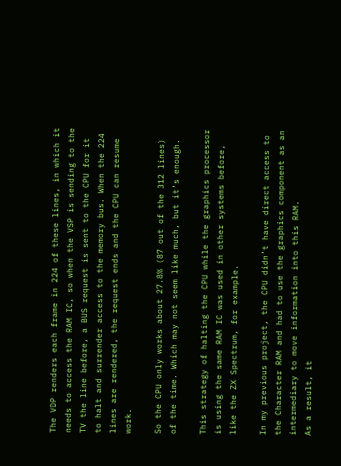The VDP renders each frame in 224 of these lines, in which it needs to access the RAM IC, so when the VSP is sending to the TV the line before, a BUS request is sent to the CPU for it to halt and surrender access to the memory bus. When the 224 lines are rendered, the request ends and the CPU can resume work.

So the CPU only works about 27.8% (87 out of the 312 lines) of the time. Which may not seem like much, but it’s enough.

This strategy of halting the CPU while the graphics processor is using the same RAM IC was used in other systems before, like the ZX Spectrum, for example.

In my previous project, the CPU didn’t have direct access to the Character RAM and had to use the graphics component as an intermediary to move information into this RAM.
As a result, it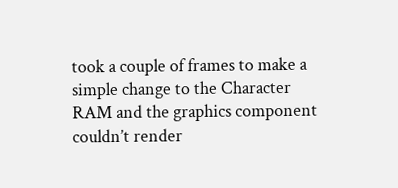took a couple of frames to make a simple change to the Character RAM and the graphics component couldn’t render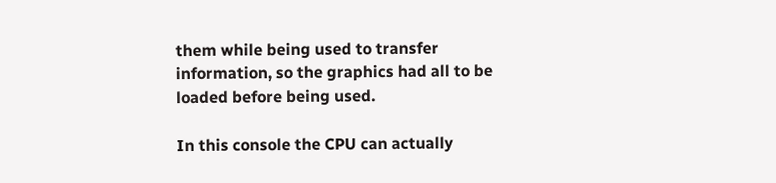them while being used to transfer information, so the graphics had all to be loaded before being used.

In this console the CPU can actually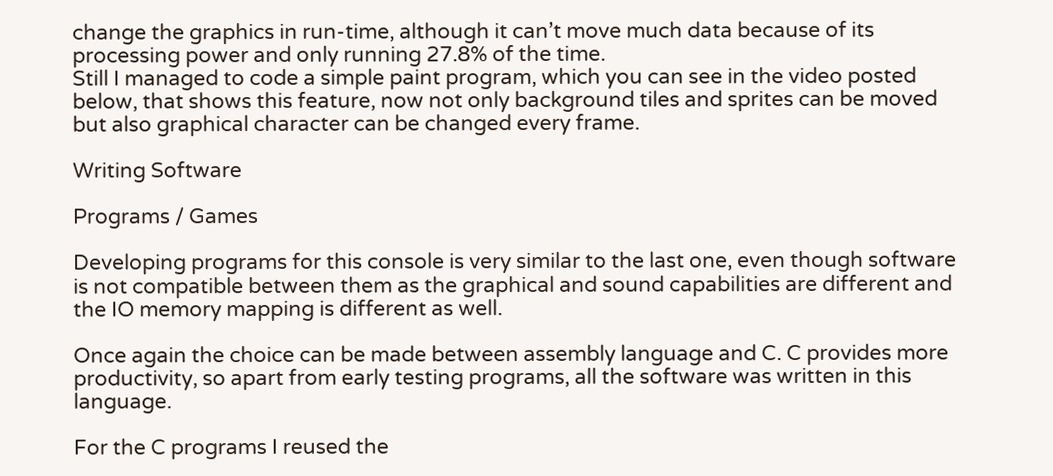change the graphics in run-time, although it can’t move much data because of its processing power and only running 27.8% of the time.
Still I managed to code a simple paint program, which you can see in the video posted below, that shows this feature, now not only background tiles and sprites can be moved but also graphical character can be changed every frame.

Writing Software

Programs / Games

Developing programs for this console is very similar to the last one, even though software is not compatible between them as the graphical and sound capabilities are different and the IO memory mapping is different as well.

Once again the choice can be made between assembly language and C. C provides more productivity, so apart from early testing programs, all the software was written in this language.

For the C programs I reused the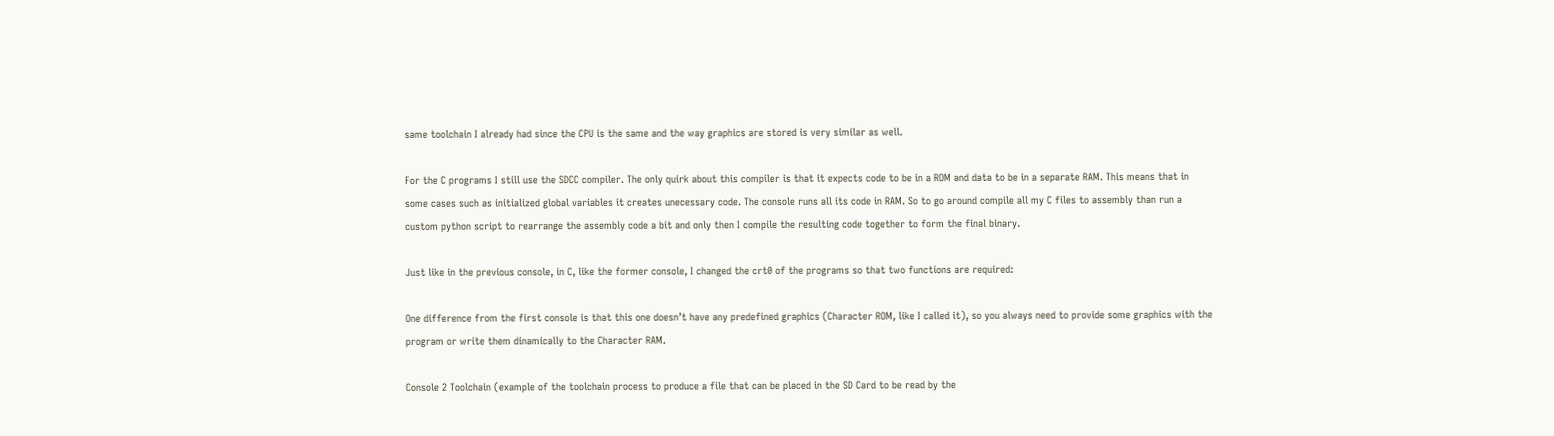same toolchain I already had since the CPU is the same and the way graphics are stored is very similar as well.

For the C programs I still use the SDCC compiler. The only quirk about this compiler is that it expects code to be in a ROM and data to be in a separate RAM. This means that in some cases such as initialized global variables it creates unecessary code. The console runs all its code in RAM. So to go around compile all my C files to assembly than run a custom python script to rearrange the assembly code a bit and only then I compile the resulting code together to form the final binary.

Just like in the previous console, in C, like the former console, I changed the crt0 of the programs so that two functions are required:

One difference from the first console is that this one doesn’t have any predefined graphics (Character ROM, like I called it), so you always need to provide some graphics with the program or write them dinamically to the Character RAM.

Console 2 Toolchain (example of the toolchain process to produce a file that can be placed in the SD Card to be read by the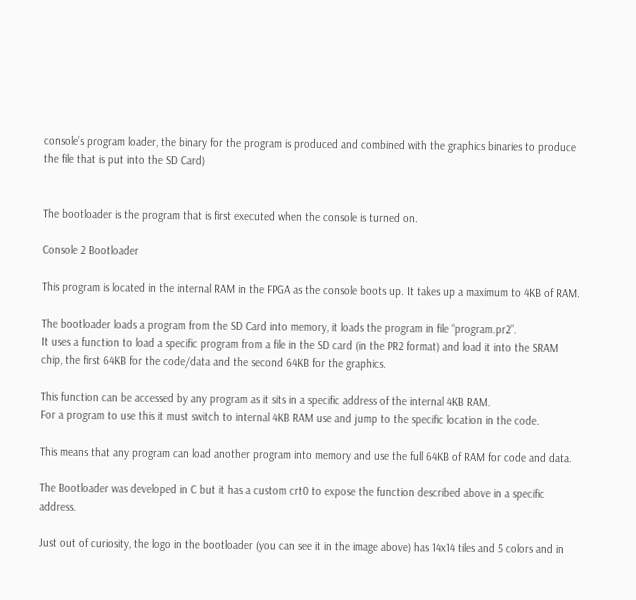console’s program loader, the binary for the program is produced and combined with the graphics binaries to produce the file that is put into the SD Card)


The bootloader is the program that is first executed when the console is turned on.

Console 2 Bootloader

This program is located in the internal RAM in the FPGA as the console boots up. It takes up a maximum to 4KB of RAM.

The bootloader loads a program from the SD Card into memory, it loads the program in file “program.pr2”.
It uses a function to load a specific program from a file in the SD card (in the PR2 format) and load it into the SRAM chip, the first 64KB for the code/data and the second 64KB for the graphics.

This function can be accessed by any program as it sits in a specific address of the internal 4KB RAM.
For a program to use this it must switch to internal 4KB RAM use and jump to the specific location in the code.

This means that any program can load another program into memory and use the full 64KB of RAM for code and data.

The Bootloader was developed in C but it has a custom crt0 to expose the function described above in a specific address.

Just out of curiosity, the logo in the bootloader (you can see it in the image above) has 14x14 tiles and 5 colors and in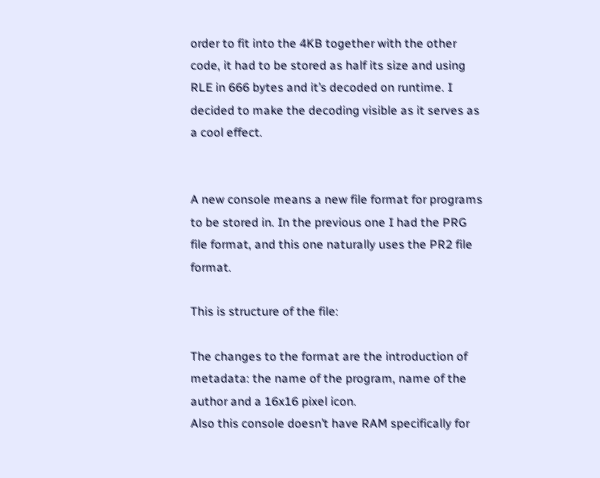order to fit into the 4KB together with the other code, it had to be stored as half its size and using RLE in 666 bytes and it’s decoded on runtime. I decided to make the decoding visible as it serves as a cool effect.


A new console means a new file format for programs to be stored in. In the previous one I had the PRG file format, and this one naturally uses the PR2 file format.

This is structure of the file:

The changes to the format are the introduction of metadata: the name of the program, name of the author and a 16x16 pixel icon.
Also this console doesn’t have RAM specifically for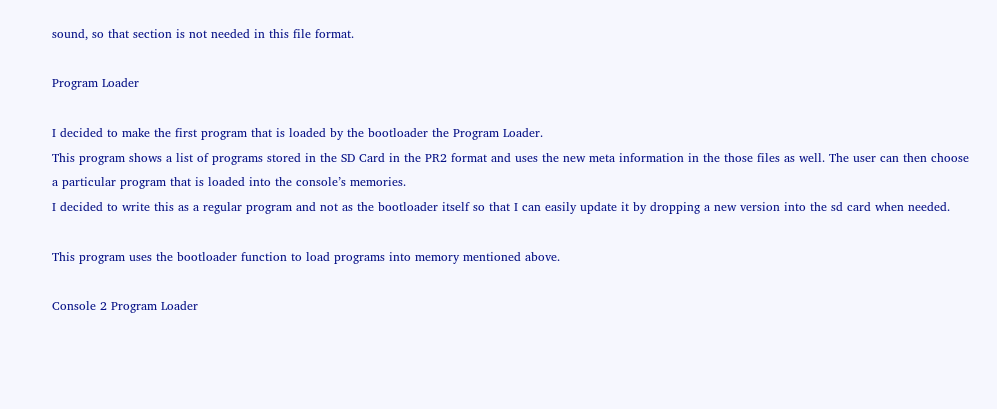sound, so that section is not needed in this file format.

Program Loader

I decided to make the first program that is loaded by the bootloader the Program Loader.
This program shows a list of programs stored in the SD Card in the PR2 format and uses the new meta information in the those files as well. The user can then choose a particular program that is loaded into the console’s memories.
I decided to write this as a regular program and not as the bootloader itself so that I can easily update it by dropping a new version into the sd card when needed.

This program uses the bootloader function to load programs into memory mentioned above.

Console 2 Program Loader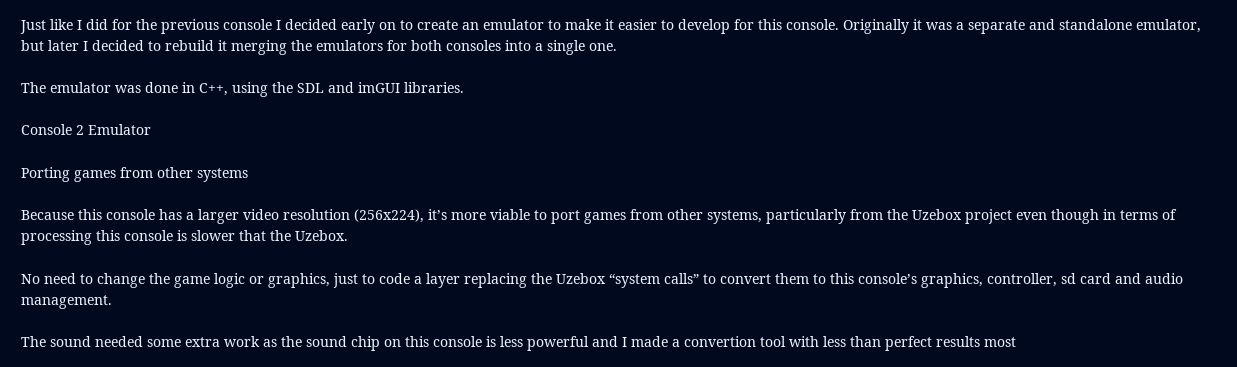Just like I did for the previous console I decided early on to create an emulator to make it easier to develop for this console. Originally it was a separate and standalone emulator, but later I decided to rebuild it merging the emulators for both consoles into a single one.

The emulator was done in C++, using the SDL and imGUI libraries.

Console 2 Emulator

Porting games from other systems

Because this console has a larger video resolution (256x224), it’s more viable to port games from other systems, particularly from the Uzebox project even though in terms of processing this console is slower that the Uzebox.

No need to change the game logic or graphics, just to code a layer replacing the Uzebox “system calls” to convert them to this console’s graphics, controller, sd card and audio management.

The sound needed some extra work as the sound chip on this console is less powerful and I made a convertion tool with less than perfect results most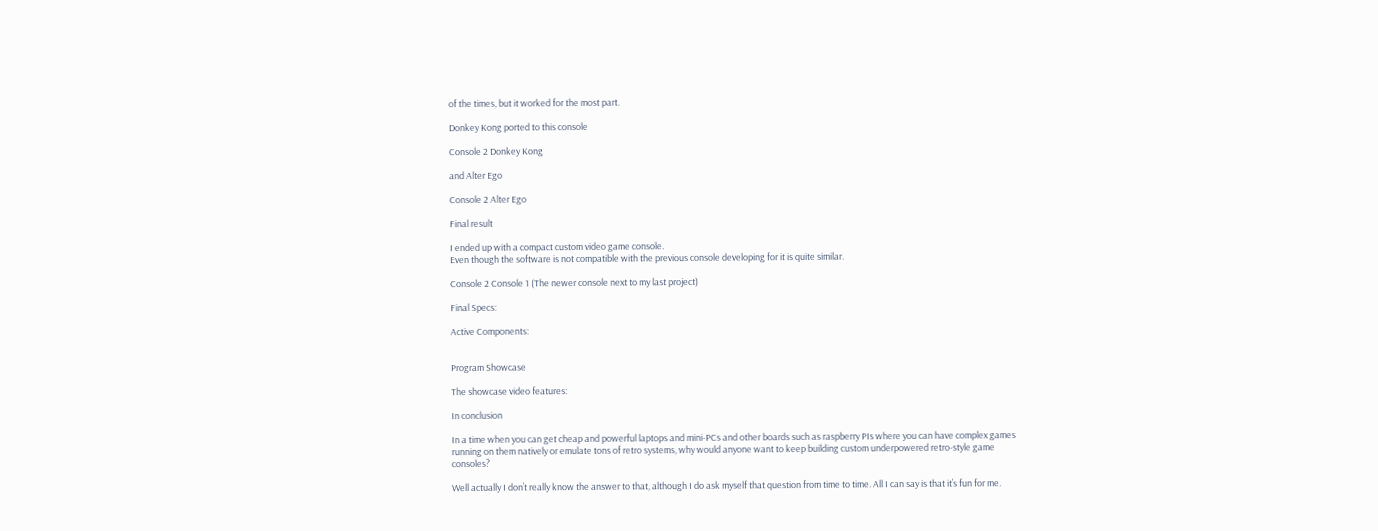of the times, but it worked for the most part.

Donkey Kong ported to this console

Console 2 Donkey Kong

and Alter Ego

Console 2 Alter Ego

Final result

I ended up with a compact custom video game console.
Even though the software is not compatible with the previous console developing for it is quite similar.

Console 2 Console 1 (The newer console next to my last project)

Final Specs:

Active Components:


Program Showcase

The showcase video features:

In conclusion

In a time when you can get cheap and powerful laptops and mini-PCs and other boards such as raspberry PIs where you can have complex games running on them natively or emulate tons of retro systems, why would anyone want to keep building custom underpowered retro-style game consoles?

Well actually I don’t really know the answer to that, although I do ask myself that question from time to time. All I can say is that it’s fun for me.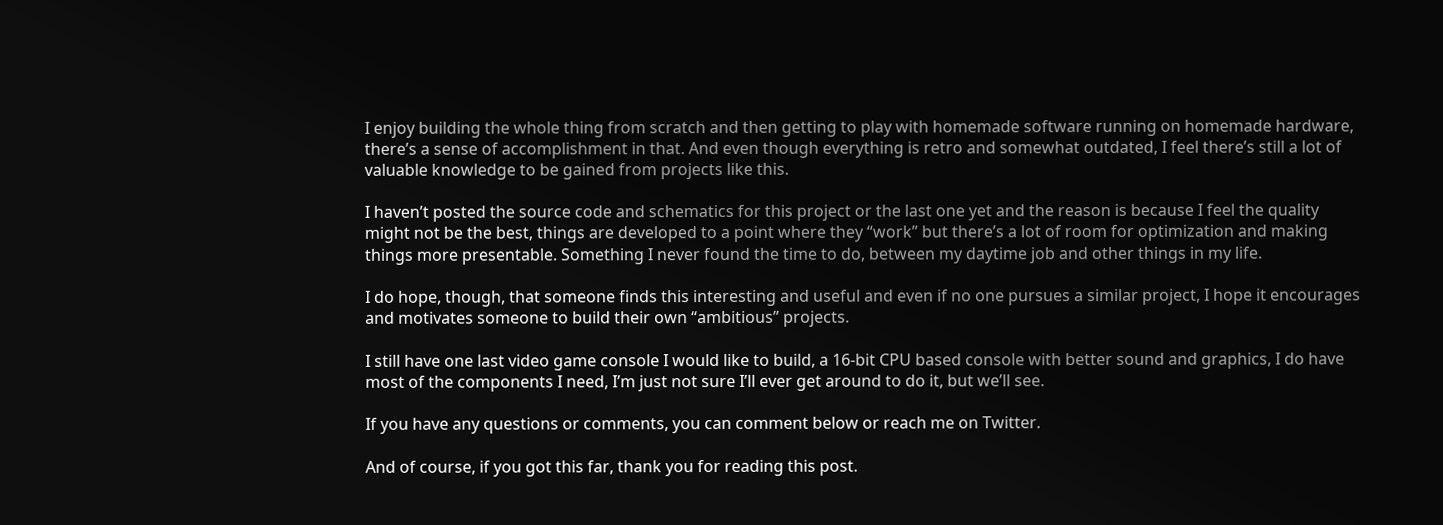I enjoy building the whole thing from scratch and then getting to play with homemade software running on homemade hardware, there’s a sense of accomplishment in that. And even though everything is retro and somewhat outdated, I feel there’s still a lot of valuable knowledge to be gained from projects like this.

I haven’t posted the source code and schematics for this project or the last one yet and the reason is because I feel the quality might not be the best, things are developed to a point where they “work” but there’s a lot of room for optimization and making things more presentable. Something I never found the time to do, between my daytime job and other things in my life.

I do hope, though, that someone finds this interesting and useful and even if no one pursues a similar project, I hope it encourages and motivates someone to build their own “ambitious” projects.

I still have one last video game console I would like to build, a 16-bit CPU based console with better sound and graphics, I do have most of the components I need, I’m just not sure I’ll ever get around to do it, but we’ll see.

If you have any questions or comments, you can comment below or reach me on Twitter.

And of course, if you got this far, thank you for reading this post.